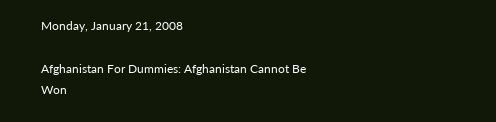Monday, January 21, 2008

Afghanistan For Dummies: Afghanistan Cannot Be Won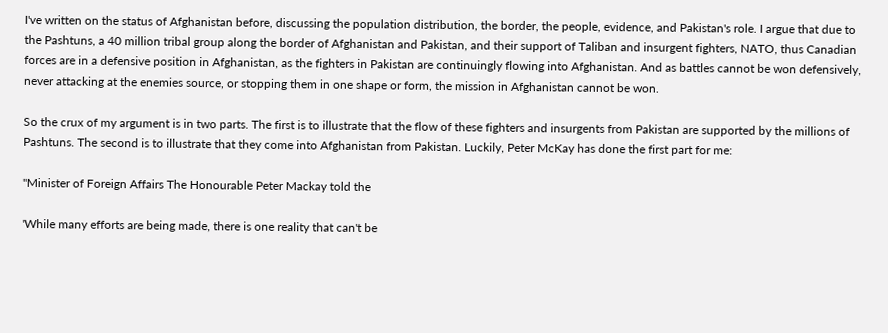I've written on the status of Afghanistan before, discussing the population distribution, the border, the people, evidence, and Pakistan's role. I argue that due to the Pashtuns, a 40 million tribal group along the border of Afghanistan and Pakistan, and their support of Taliban and insurgent fighters, NATO, thus Canadian forces are in a defensive position in Afghanistan, as the fighters in Pakistan are continuingly flowing into Afghanistan. And as battles cannot be won defensively, never attacking at the enemies source, or stopping them in one shape or form, the mission in Afghanistan cannot be won.

So the crux of my argument is in two parts. The first is to illustrate that the flow of these fighters and insurgents from Pakistan are supported by the millions of Pashtuns. The second is to illustrate that they come into Afghanistan from Pakistan. Luckily, Peter McKay has done the first part for me:

"Minister of Foreign Affairs The Honourable Peter Mackay told the

'While many efforts are being made, there is one reality that can't be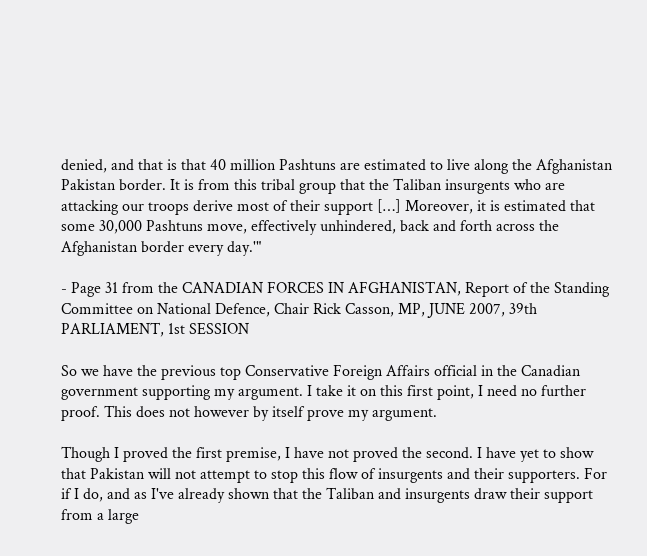denied, and that is that 40 million Pashtuns are estimated to live along the Afghanistan Pakistan border. It is from this tribal group that the Taliban insurgents who are attacking our troops derive most of their support […] Moreover, it is estimated that some 30,000 Pashtuns move, effectively unhindered, back and forth across the Afghanistan border every day.'"

- Page 31 from the CANADIAN FORCES IN AFGHANISTAN, Report of the Standing Committee on National Defence, Chair Rick Casson, MP, JUNE 2007, 39th PARLIAMENT, 1st SESSION

So we have the previous top Conservative Foreign Affairs official in the Canadian government supporting my argument. I take it on this first point, I need no further proof. This does not however by itself prove my argument.

Though I proved the first premise, I have not proved the second. I have yet to show that Pakistan will not attempt to stop this flow of insurgents and their supporters. For if I do, and as I've already shown that the Taliban and insurgents draw their support from a large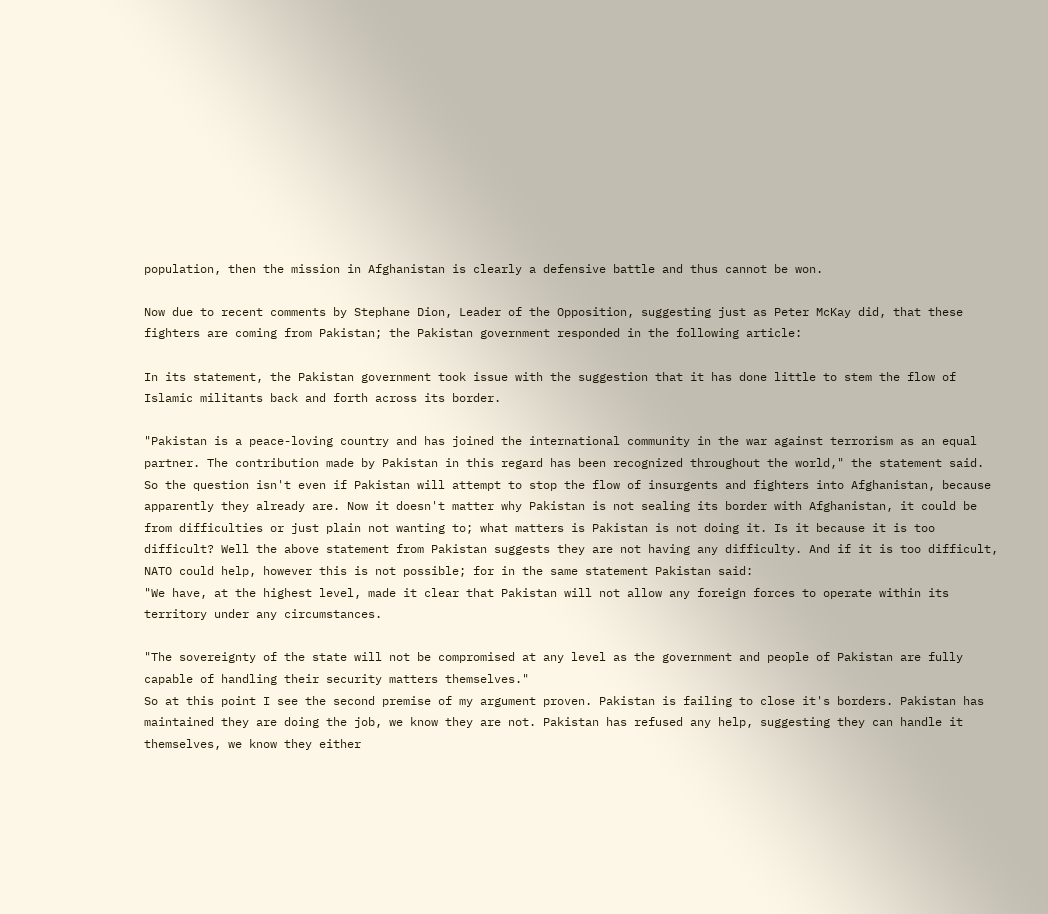population, then the mission in Afghanistan is clearly a defensive battle and thus cannot be won.

Now due to recent comments by Stephane Dion, Leader of the Opposition, suggesting just as Peter McKay did, that these fighters are coming from Pakistan; the Pakistan government responded in the following article:

In its statement, the Pakistan government took issue with the suggestion that it has done little to stem the flow of Islamic militants back and forth across its border.

"Pakistan is a peace-loving country and has joined the international community in the war against terrorism as an equal partner. The contribution made by Pakistan in this regard has been recognized throughout the world," the statement said.
So the question isn't even if Pakistan will attempt to stop the flow of insurgents and fighters into Afghanistan, because apparently they already are. Now it doesn't matter why Pakistan is not sealing its border with Afghanistan, it could be from difficulties or just plain not wanting to; what matters is Pakistan is not doing it. Is it because it is too difficult? Well the above statement from Pakistan suggests they are not having any difficulty. And if it is too difficult, NATO could help, however this is not possible; for in the same statement Pakistan said:
"We have, at the highest level, made it clear that Pakistan will not allow any foreign forces to operate within its territory under any circumstances.

"The sovereignty of the state will not be compromised at any level as the government and people of Pakistan are fully capable of handling their security matters themselves."
So at this point I see the second premise of my argument proven. Pakistan is failing to close it's borders. Pakistan has maintained they are doing the job, we know they are not. Pakistan has refused any help, suggesting they can handle it themselves, we know they either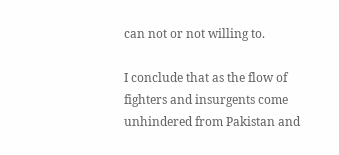can not or not willing to.

I conclude that as the flow of fighters and insurgents come unhindered from Pakistan and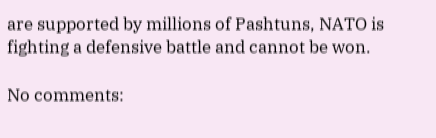are supported by millions of Pashtuns, NATO is fighting a defensive battle and cannot be won.

No comments: